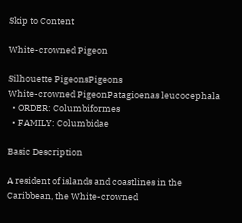Skip to Content

White-crowned Pigeon

Silhouette PigeonsPigeons
White-crowned PigeonPatagioenas leucocephala
  • ORDER: Columbiformes
  • FAMILY: Columbidae

Basic Description

A resident of islands and coastlines in the Caribbean, the White-crowned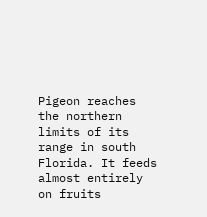Pigeon reaches the northern limits of its range in south Florida. It feeds almost entirely on fruits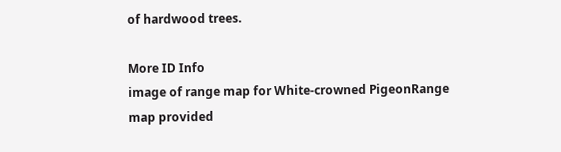of hardwood trees.

More ID Info
image of range map for White-crowned PigeonRange map provided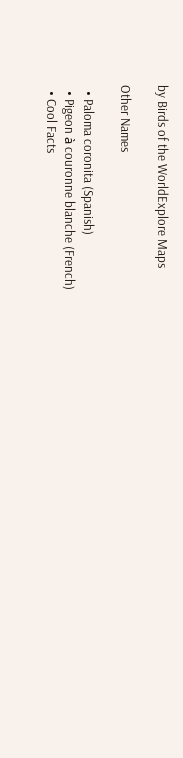by Birds of the WorldExplore Maps

Other Names

  • Paloma coronita (Spanish)
  • Pigeon à couronne blanche (French)
  • Cool Facts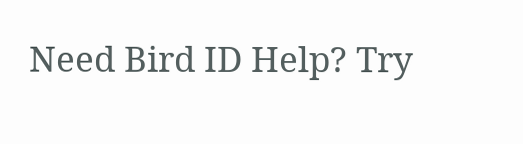Need Bird ID Help? Try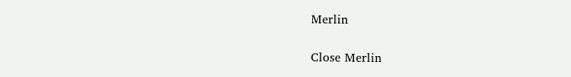Merlin

Close Merlin